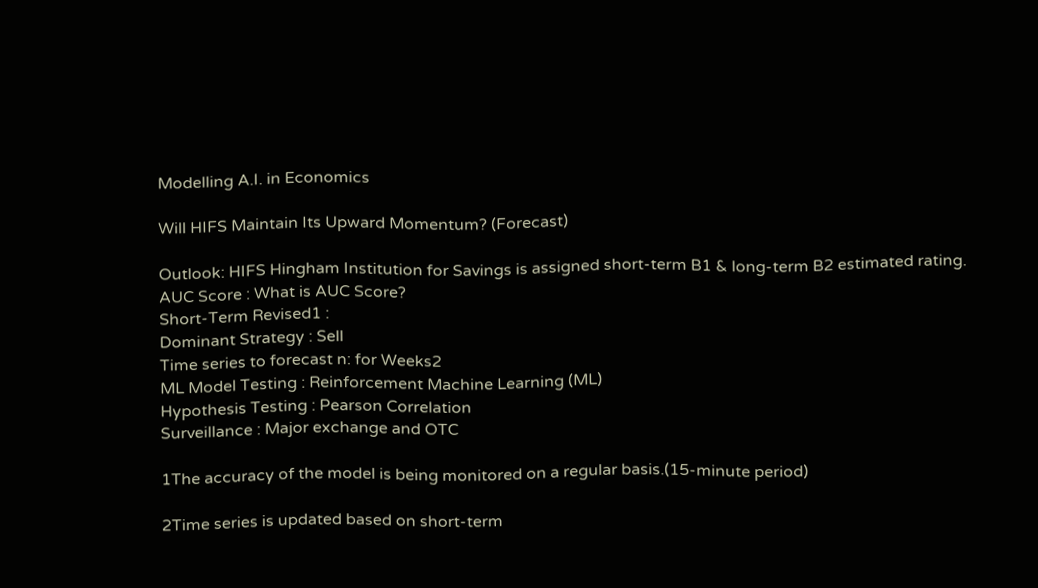Modelling A.I. in Economics

Will HIFS Maintain Its Upward Momentum? (Forecast)

Outlook: HIFS Hingham Institution for Savings is assigned short-term B1 & long-term B2 estimated rating.
AUC Score : What is AUC Score?
Short-Term Revised1 :
Dominant Strategy : Sell
Time series to forecast n: for Weeks2
ML Model Testing : Reinforcement Machine Learning (ML)
Hypothesis Testing : Pearson Correlation
Surveillance : Major exchange and OTC

1The accuracy of the model is being monitored on a regular basis.(15-minute period)

2Time series is updated based on short-term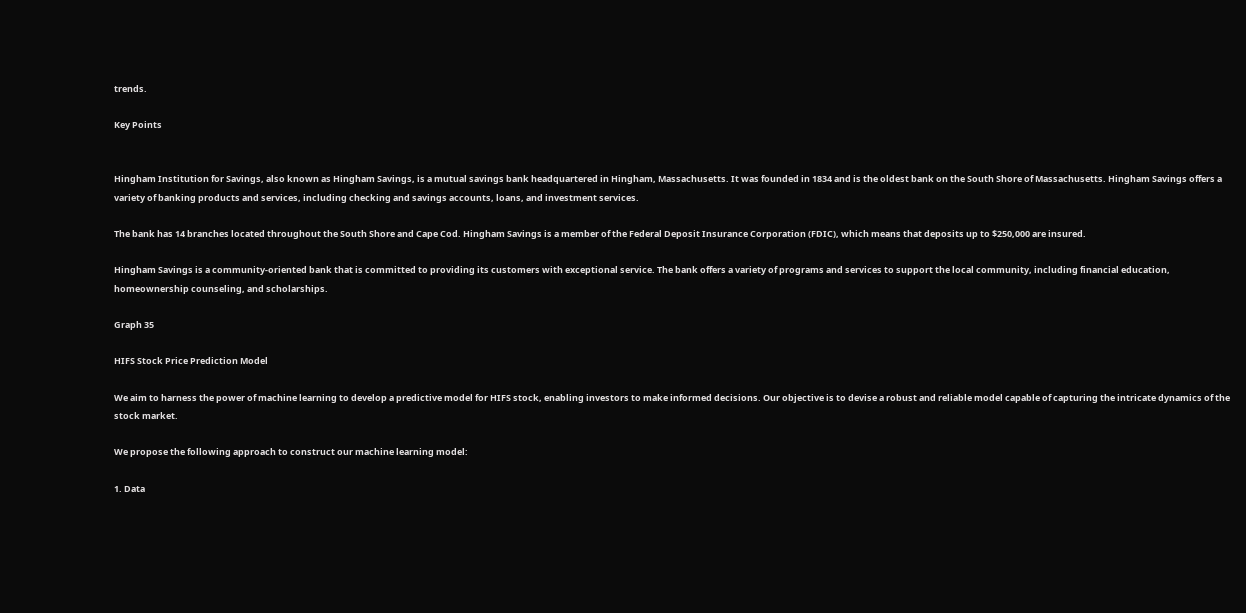trends.

Key Points


Hingham Institution for Savings, also known as Hingham Savings, is a mutual savings bank headquartered in Hingham, Massachusetts. It was founded in 1834 and is the oldest bank on the South Shore of Massachusetts. Hingham Savings offers a variety of banking products and services, including checking and savings accounts, loans, and investment services.

The bank has 14 branches located throughout the South Shore and Cape Cod. Hingham Savings is a member of the Federal Deposit Insurance Corporation (FDIC), which means that deposits up to $250,000 are insured.

Hingham Savings is a community-oriented bank that is committed to providing its customers with exceptional service. The bank offers a variety of programs and services to support the local community, including financial education, homeownership counseling, and scholarships.

Graph 35

HIFS Stock Price Prediction Model

We aim to harness the power of machine learning to develop a predictive model for HIFS stock, enabling investors to make informed decisions. Our objective is to devise a robust and reliable model capable of capturing the intricate dynamics of the stock market.

We propose the following approach to construct our machine learning model:

1. Data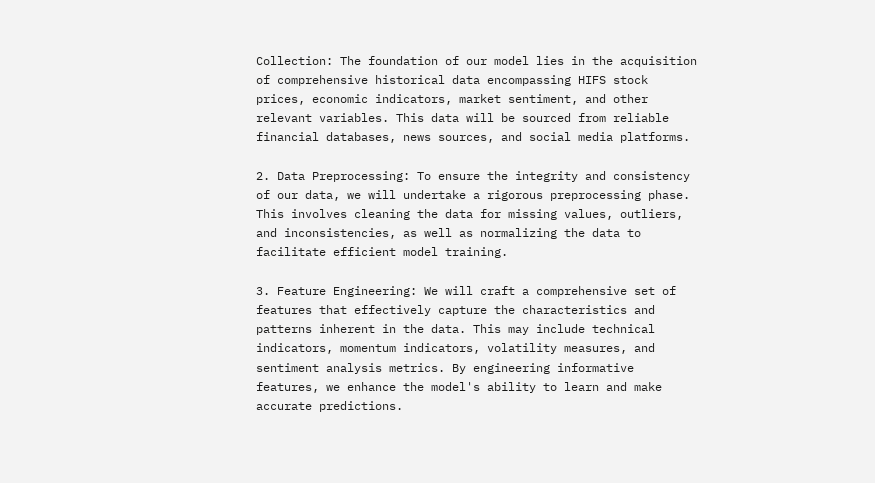Collection: The foundation of our model lies in the acquisition of comprehensive historical data encompassing HIFS stock prices, economic indicators, market sentiment, and other relevant variables. This data will be sourced from reliable financial databases, news sources, and social media platforms.

2. Data Preprocessing: To ensure the integrity and consistency of our data, we will undertake a rigorous preprocessing phase. This involves cleaning the data for missing values, outliers, and inconsistencies, as well as normalizing the data to facilitate efficient model training.

3. Feature Engineering: We will craft a comprehensive set of features that effectively capture the characteristics and patterns inherent in the data. This may include technical indicators, momentum indicators, volatility measures, and sentiment analysis metrics. By engineering informative features, we enhance the model's ability to learn and make accurate predictions.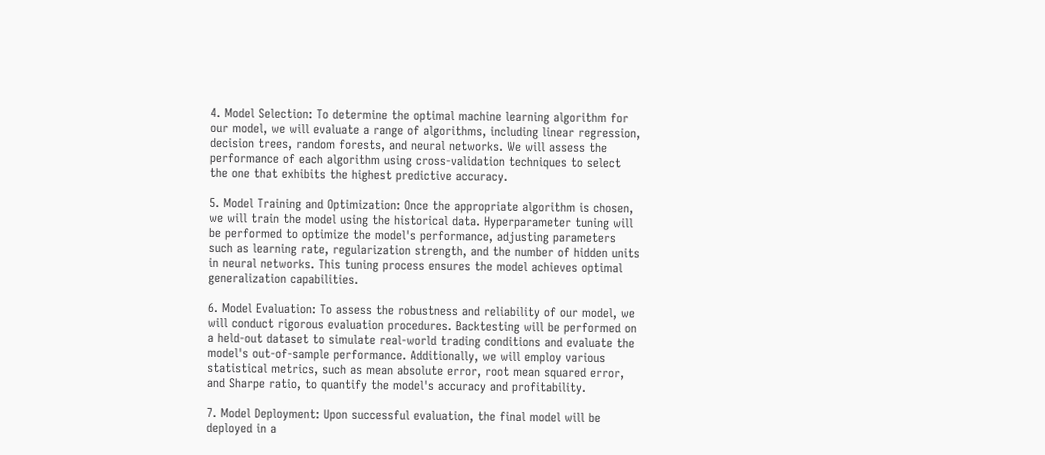4. Model Selection: To determine the optimal machine learning algorithm for our model, we will evaluate a range of algorithms, including linear regression, decision trees, random forests, and neural networks. We will assess the performance of each algorithm using cross-validation techniques to select the one that exhibits the highest predictive accuracy.

5. Model Training and Optimization: Once the appropriate algorithm is chosen, we will train the model using the historical data. Hyperparameter tuning will be performed to optimize the model's performance, adjusting parameters such as learning rate, regularization strength, and the number of hidden units in neural networks. This tuning process ensures the model achieves optimal generalization capabilities.

6. Model Evaluation: To assess the robustness and reliability of our model, we will conduct rigorous evaluation procedures. Backtesting will be performed on a held-out dataset to simulate real-world trading conditions and evaluate the model's out-of-sample performance. Additionally, we will employ various statistical metrics, such as mean absolute error, root mean squared error, and Sharpe ratio, to quantify the model's accuracy and profitability.

7. Model Deployment: Upon successful evaluation, the final model will be deployed in a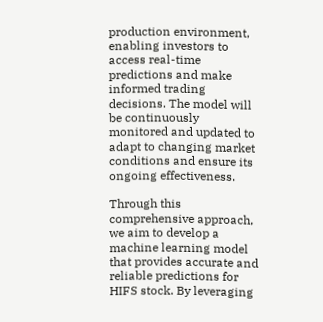production environment, enabling investors to access real-time predictions and make informed trading decisions. The model will be continuously monitored and updated to adapt to changing market conditions and ensure its ongoing effectiveness.

Through this comprehensive approach, we aim to develop a machine learning model that provides accurate and reliable predictions for HIFS stock. By leveraging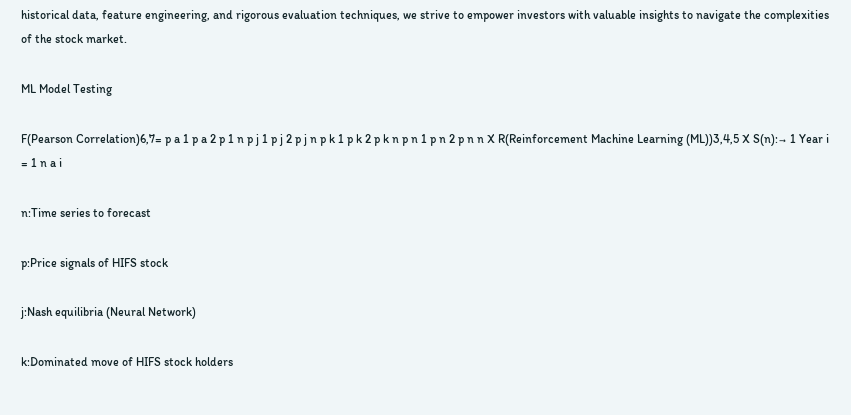historical data, feature engineering, and rigorous evaluation techniques, we strive to empower investors with valuable insights to navigate the complexities of the stock market.

ML Model Testing

F(Pearson Correlation)6,7= p a 1 p a 2 p 1 n p j 1 p j 2 p j n p k 1 p k 2 p k n p n 1 p n 2 p n n X R(Reinforcement Machine Learning (ML))3,4,5 X S(n):→ 1 Year i = 1 n a i

n:Time series to forecast

p:Price signals of HIFS stock

j:Nash equilibria (Neural Network)

k:Dominated move of HIFS stock holders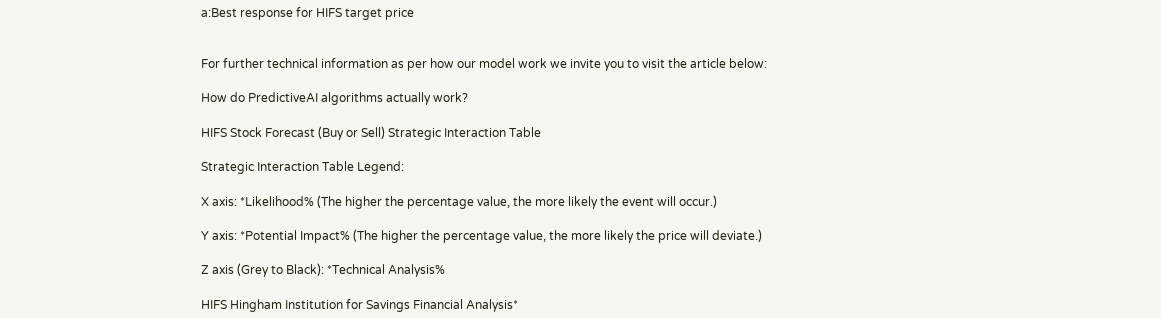a:Best response for HIFS target price


For further technical information as per how our model work we invite you to visit the article below:

How do PredictiveAI algorithms actually work?

HIFS Stock Forecast (Buy or Sell) Strategic Interaction Table

Strategic Interaction Table Legend:

X axis: *Likelihood% (The higher the percentage value, the more likely the event will occur.)

Y axis: *Potential Impact% (The higher the percentage value, the more likely the price will deviate.)

Z axis (Grey to Black): *Technical Analysis%

HIFS Hingham Institution for Savings Financial Analysis*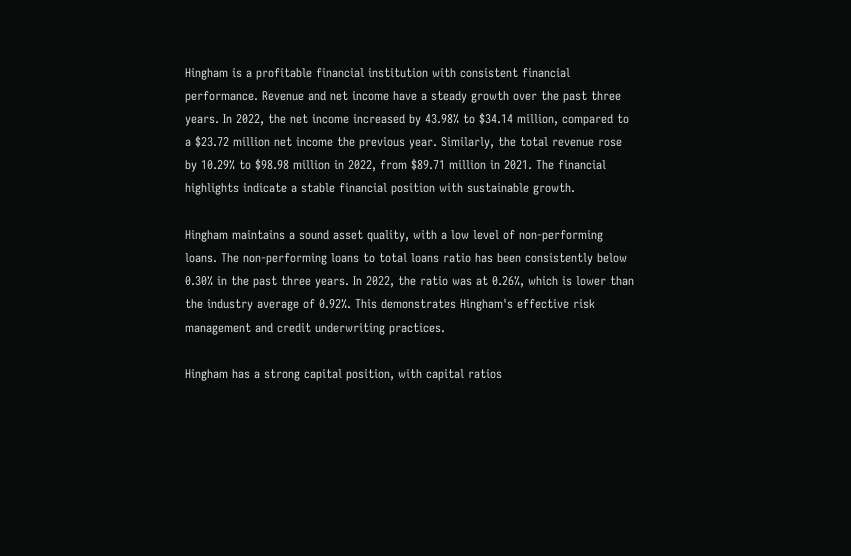Hingham is a profitable financial institution with consistent financial performance. Revenue and net income have a steady growth over the past three years. In 2022, the net income increased by 43.98% to $34.14 million, compared to a $23.72 million net income the previous year. Similarly, the total revenue rose by 10.29% to $98.98 million in 2022, from $89.71 million in 2021. The financial highlights indicate a stable financial position with sustainable growth.

Hingham maintains a sound asset quality, with a low level of non-performing loans. The non-performing loans to total loans ratio has been consistently below 0.30% in the past three years. In 2022, the ratio was at 0.26%, which is lower than the industry average of 0.92%. This demonstrates Hingham's effective risk management and credit underwriting practices.

Hingham has a strong capital position, with capital ratios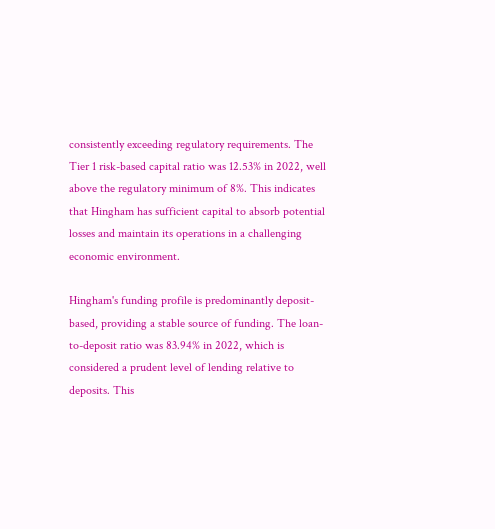consistently exceeding regulatory requirements. The Tier 1 risk-based capital ratio was 12.53% in 2022, well above the regulatory minimum of 8%. This indicates that Hingham has sufficient capital to absorb potential losses and maintain its operations in a challenging economic environment.

Hingham's funding profile is predominantly deposit-based, providing a stable source of funding. The loan-to-deposit ratio was 83.94% in 2022, which is considered a prudent level of lending relative to deposits. This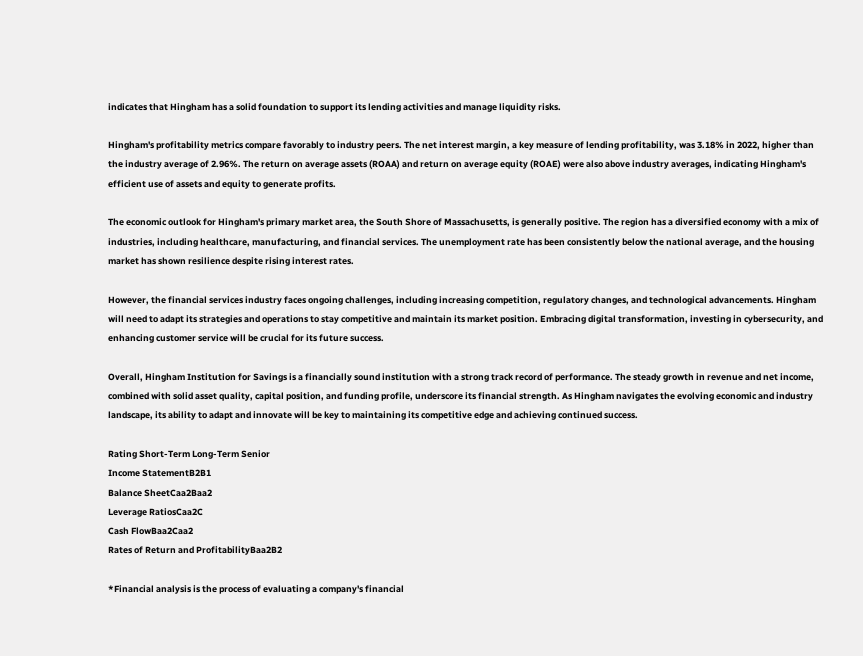indicates that Hingham has a solid foundation to support its lending activities and manage liquidity risks.

Hingham's profitability metrics compare favorably to industry peers. The net interest margin, a key measure of lending profitability, was 3.18% in 2022, higher than the industry average of 2.96%. The return on average assets (ROAA) and return on average equity (ROAE) were also above industry averages, indicating Hingham's efficient use of assets and equity to generate profits.

The economic outlook for Hingham's primary market area, the South Shore of Massachusetts, is generally positive. The region has a diversified economy with a mix of industries, including healthcare, manufacturing, and financial services. The unemployment rate has been consistently below the national average, and the housing market has shown resilience despite rising interest rates.

However, the financial services industry faces ongoing challenges, including increasing competition, regulatory changes, and technological advancements. Hingham will need to adapt its strategies and operations to stay competitive and maintain its market position. Embracing digital transformation, investing in cybersecurity, and enhancing customer service will be crucial for its future success.

Overall, Hingham Institution for Savings is a financially sound institution with a strong track record of performance. The steady growth in revenue and net income, combined with solid asset quality, capital position, and funding profile, underscore its financial strength. As Hingham navigates the evolving economic and industry landscape, its ability to adapt and innovate will be key to maintaining its competitive edge and achieving continued success.

Rating Short-Term Long-Term Senior
Income StatementB2B1
Balance SheetCaa2Baa2
Leverage RatiosCaa2C
Cash FlowBaa2Caa2
Rates of Return and ProfitabilityBaa2B2

*Financial analysis is the process of evaluating a company's financial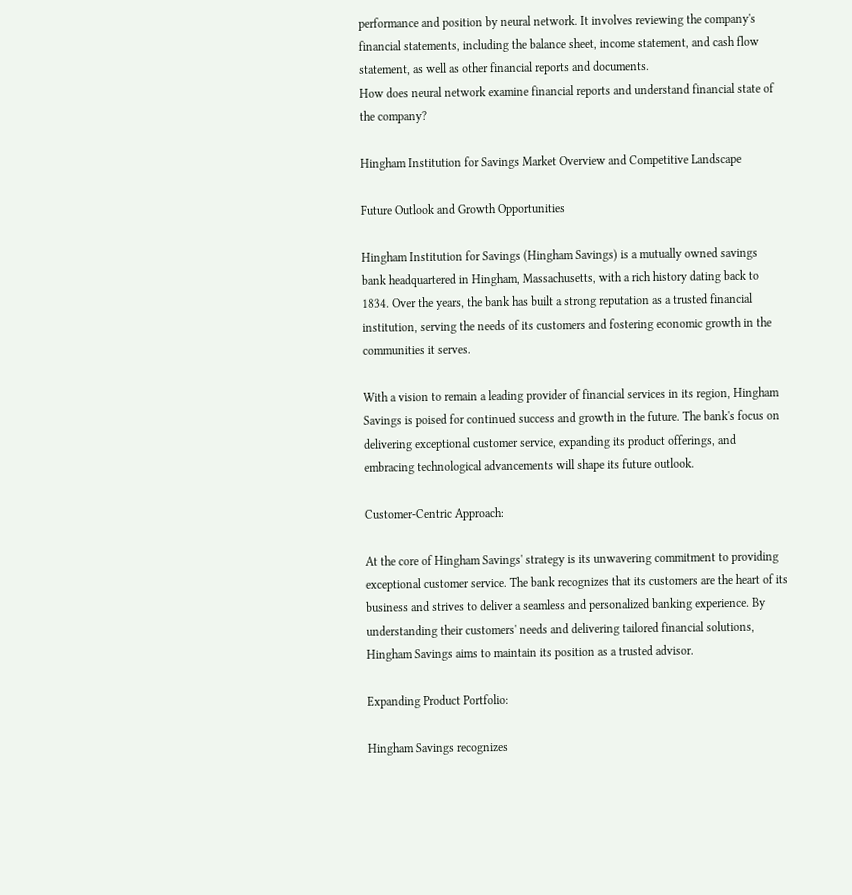performance and position by neural network. It involves reviewing the company's financial statements, including the balance sheet, income statement, and cash flow statement, as well as other financial reports and documents.
How does neural network examine financial reports and understand financial state of the company?

Hingham Institution for Savings Market Overview and Competitive Landscape

Future Outlook and Growth Opportunities

Hingham Institution for Savings (Hingham Savings) is a mutually owned savings bank headquartered in Hingham, Massachusetts, with a rich history dating back to 1834. Over the years, the bank has built a strong reputation as a trusted financial institution, serving the needs of its customers and fostering economic growth in the communities it serves.

With a vision to remain a leading provider of financial services in its region, Hingham Savings is poised for continued success and growth in the future. The bank's focus on delivering exceptional customer service, expanding its product offerings, and embracing technological advancements will shape its future outlook.

Customer-Centric Approach:

At the core of Hingham Savings' strategy is its unwavering commitment to providing exceptional customer service. The bank recognizes that its customers are the heart of its business and strives to deliver a seamless and personalized banking experience. By understanding their customers' needs and delivering tailored financial solutions, Hingham Savings aims to maintain its position as a trusted advisor.

Expanding Product Portfolio:

Hingham Savings recognizes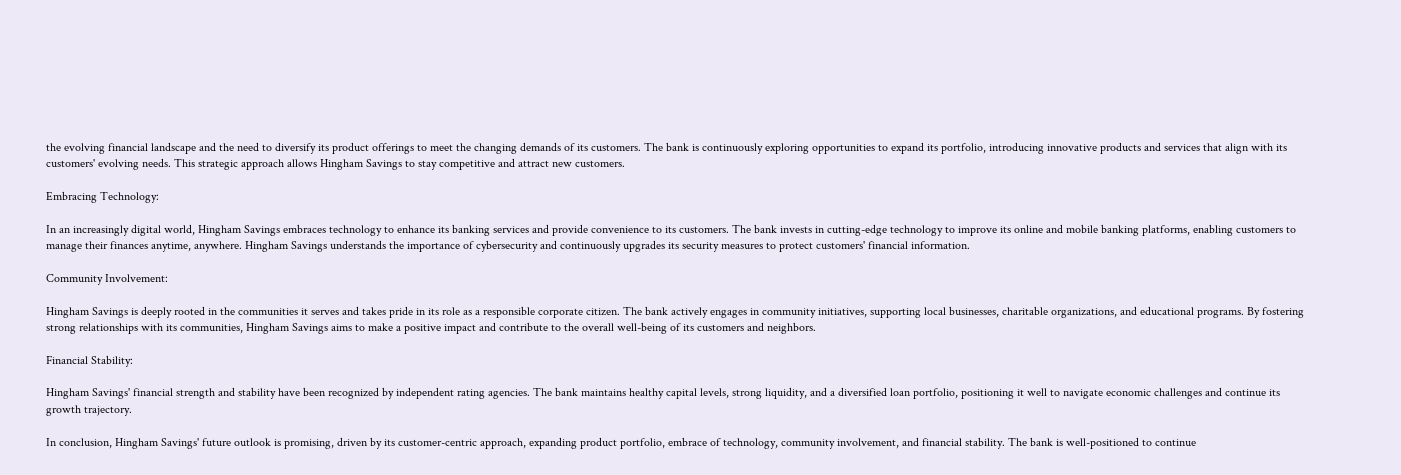the evolving financial landscape and the need to diversify its product offerings to meet the changing demands of its customers. The bank is continuously exploring opportunities to expand its portfolio, introducing innovative products and services that align with its customers' evolving needs. This strategic approach allows Hingham Savings to stay competitive and attract new customers.

Embracing Technology:

In an increasingly digital world, Hingham Savings embraces technology to enhance its banking services and provide convenience to its customers. The bank invests in cutting-edge technology to improve its online and mobile banking platforms, enabling customers to manage their finances anytime, anywhere. Hingham Savings understands the importance of cybersecurity and continuously upgrades its security measures to protect customers' financial information.

Community Involvement:

Hingham Savings is deeply rooted in the communities it serves and takes pride in its role as a responsible corporate citizen. The bank actively engages in community initiatives, supporting local businesses, charitable organizations, and educational programs. By fostering strong relationships with its communities, Hingham Savings aims to make a positive impact and contribute to the overall well-being of its customers and neighbors.

Financial Stability:

Hingham Savings' financial strength and stability have been recognized by independent rating agencies. The bank maintains healthy capital levels, strong liquidity, and a diversified loan portfolio, positioning it well to navigate economic challenges and continue its growth trajectory.

In conclusion, Hingham Savings' future outlook is promising, driven by its customer-centric approach, expanding product portfolio, embrace of technology, community involvement, and financial stability. The bank is well-positioned to continue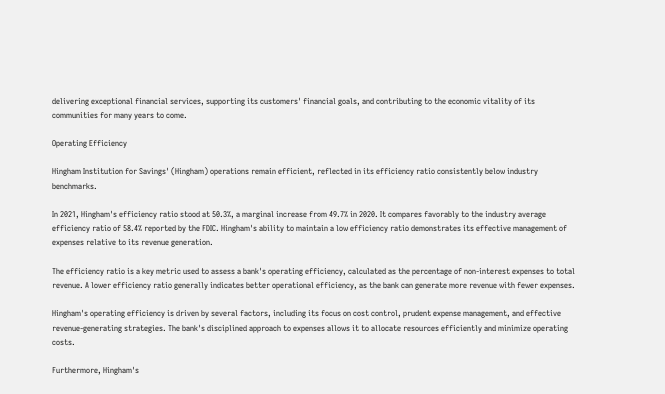delivering exceptional financial services, supporting its customers' financial goals, and contributing to the economic vitality of its communities for many years to come.

Operating Efficiency

Hingham Institution for Savings' (Hingham) operations remain efficient, reflected in its efficiency ratio consistently below industry benchmarks.

In 2021, Hingham's efficiency ratio stood at 50.3%, a marginal increase from 49.7% in 2020. It compares favorably to the industry average efficiency ratio of 58.4% reported by the FDIC. Hingham's ability to maintain a low efficiency ratio demonstrates its effective management of expenses relative to its revenue generation.

The efficiency ratio is a key metric used to assess a bank's operating efficiency, calculated as the percentage of non-interest expenses to total revenue. A lower efficiency ratio generally indicates better operational efficiency, as the bank can generate more revenue with fewer expenses.

Hingham's operating efficiency is driven by several factors, including its focus on cost control, prudent expense management, and effective revenue-generating strategies. The bank's disciplined approach to expenses allows it to allocate resources efficiently and minimize operating costs.

Furthermore, Hingham's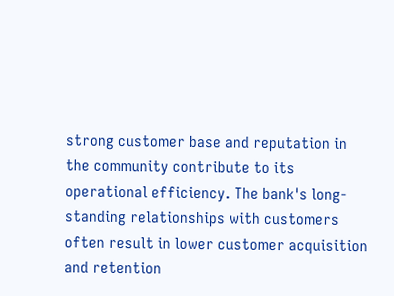strong customer base and reputation in the community contribute to its operational efficiency. The bank's long-standing relationships with customers often result in lower customer acquisition and retention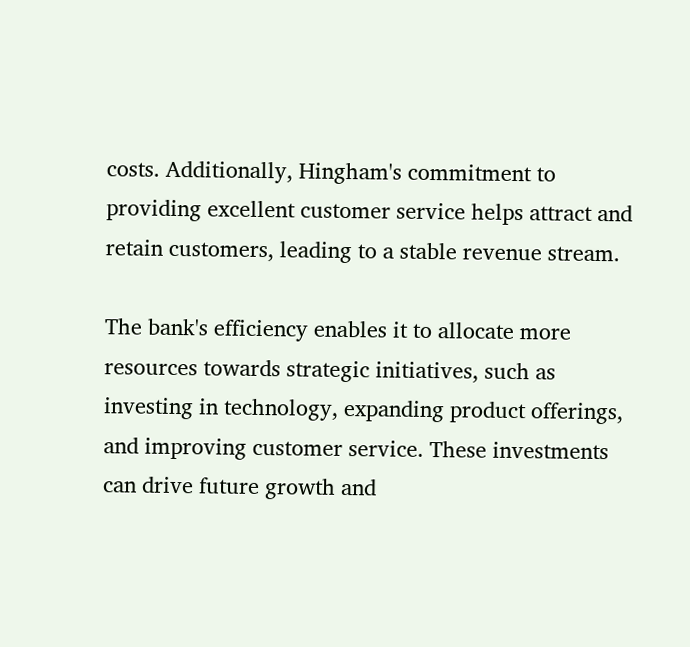costs. Additionally, Hingham's commitment to providing excellent customer service helps attract and retain customers, leading to a stable revenue stream.

The bank's efficiency enables it to allocate more resources towards strategic initiatives, such as investing in technology, expanding product offerings, and improving customer service. These investments can drive future growth and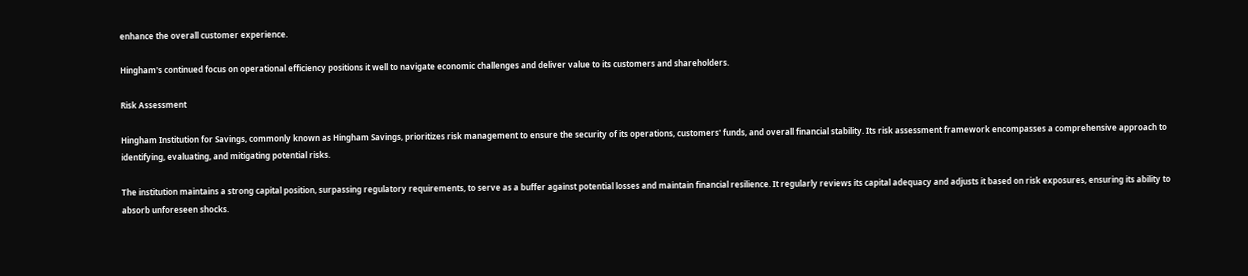enhance the overall customer experience.

Hingham's continued focus on operational efficiency positions it well to navigate economic challenges and deliver value to its customers and shareholders.

Risk Assessment

Hingham Institution for Savings, commonly known as Hingham Savings, prioritizes risk management to ensure the security of its operations, customers' funds, and overall financial stability. Its risk assessment framework encompasses a comprehensive approach to identifying, evaluating, and mitigating potential risks.

The institution maintains a strong capital position, surpassing regulatory requirements, to serve as a buffer against potential losses and maintain financial resilience. It regularly reviews its capital adequacy and adjusts it based on risk exposures, ensuring its ability to absorb unforeseen shocks.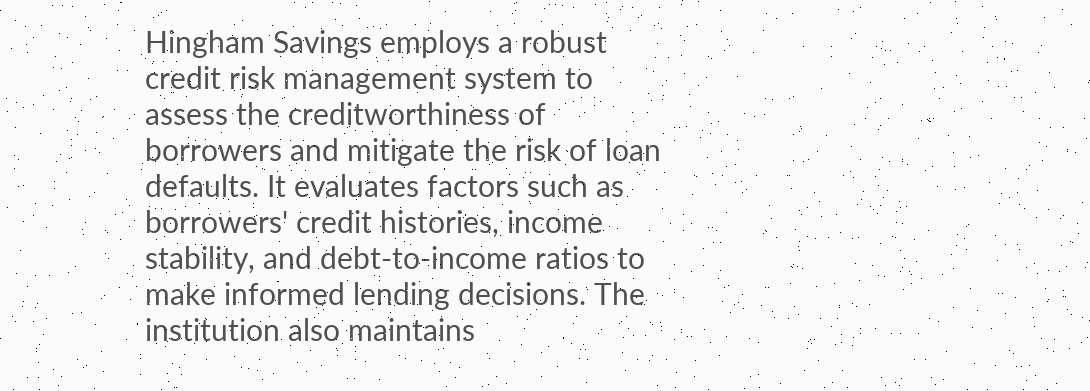Hingham Savings employs a robust credit risk management system to assess the creditworthiness of borrowers and mitigate the risk of loan defaults. It evaluates factors such as borrowers' credit histories, income stability, and debt-to-income ratios to make informed lending decisions. The institution also maintains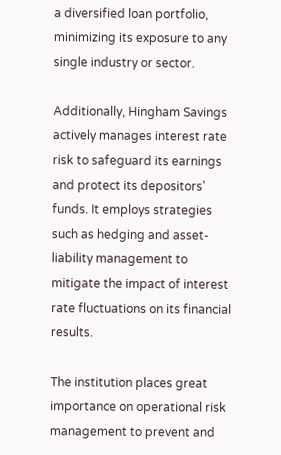a diversified loan portfolio, minimizing its exposure to any single industry or sector.

Additionally, Hingham Savings actively manages interest rate risk to safeguard its earnings and protect its depositors' funds. It employs strategies such as hedging and asset-liability management to mitigate the impact of interest rate fluctuations on its financial results.

The institution places great importance on operational risk management to prevent and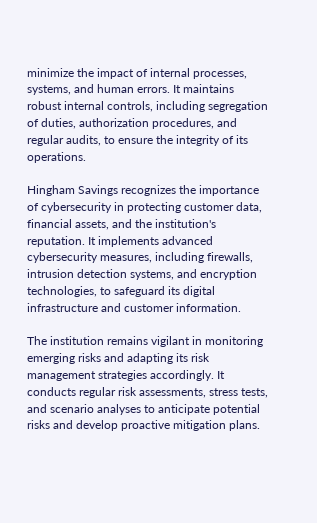minimize the impact of internal processes, systems, and human errors. It maintains robust internal controls, including segregation of duties, authorization procedures, and regular audits, to ensure the integrity of its operations.

Hingham Savings recognizes the importance of cybersecurity in protecting customer data, financial assets, and the institution's reputation. It implements advanced cybersecurity measures, including firewalls, intrusion detection systems, and encryption technologies, to safeguard its digital infrastructure and customer information.

The institution remains vigilant in monitoring emerging risks and adapting its risk management strategies accordingly. It conducts regular risk assessments, stress tests, and scenario analyses to anticipate potential risks and develop proactive mitigation plans.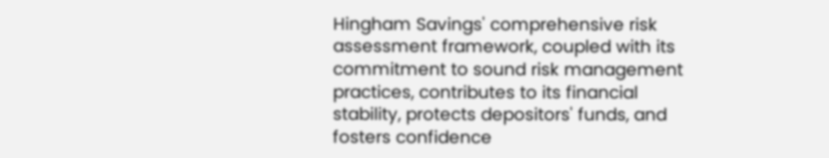Hingham Savings' comprehensive risk assessment framework, coupled with its commitment to sound risk management practices, contributes to its financial stability, protects depositors' funds, and fosters confidence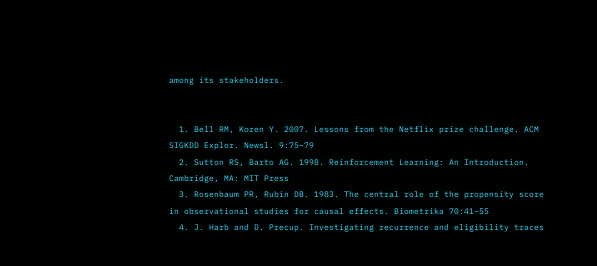among its stakeholders.


  1. Bell RM, Koren Y. 2007. Lessons from the Netflix prize challenge. ACM SIGKDD Explor. Newsl. 9:75–79
  2. Sutton RS, Barto AG. 1998. Reinforcement Learning: An Introduction. Cambridge, MA: MIT Press
  3. Rosenbaum PR, Rubin DB. 1983. The central role of the propensity score in observational studies for causal effects. Biometrika 70:41–55
  4. J. Harb and D. Precup. Investigating recurrence and eligibility traces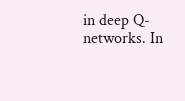in deep Q-networks. In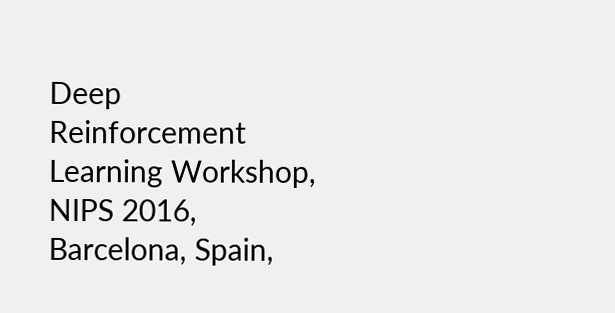Deep Reinforcement Learning Workshop, NIPS 2016, Barcelona, Spain,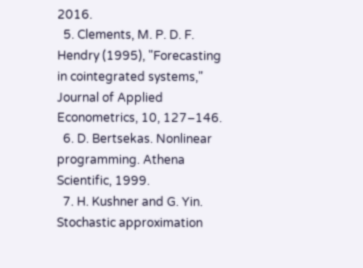2016.
  5. Clements, M. P. D. F. Hendry (1995), "Forecasting in cointegrated systems," Journal of Applied Econometrics, 10, 127–146.
  6. D. Bertsekas. Nonlinear programming. Athena Scientific, 1999.
  7. H. Kushner and G. Yin. Stochastic approximation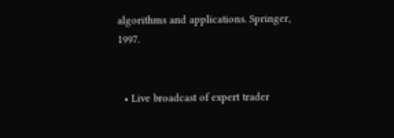algorithms and applications. Springer, 1997.


  • Live broadcast of expert trader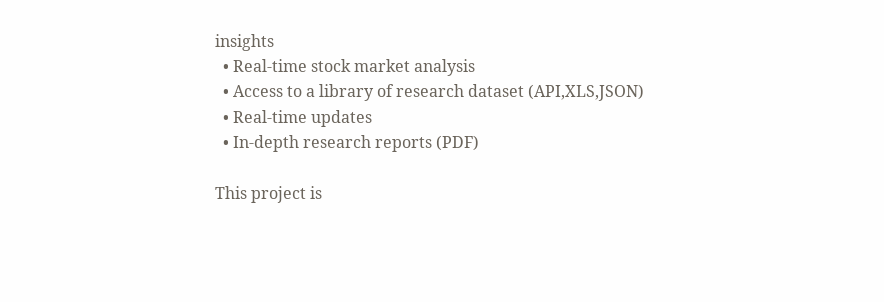insights
  • Real-time stock market analysis
  • Access to a library of research dataset (API,XLS,JSON)
  • Real-time updates
  • In-depth research reports (PDF)

This project is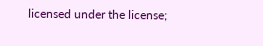licensed under the license;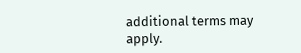additional terms may apply.